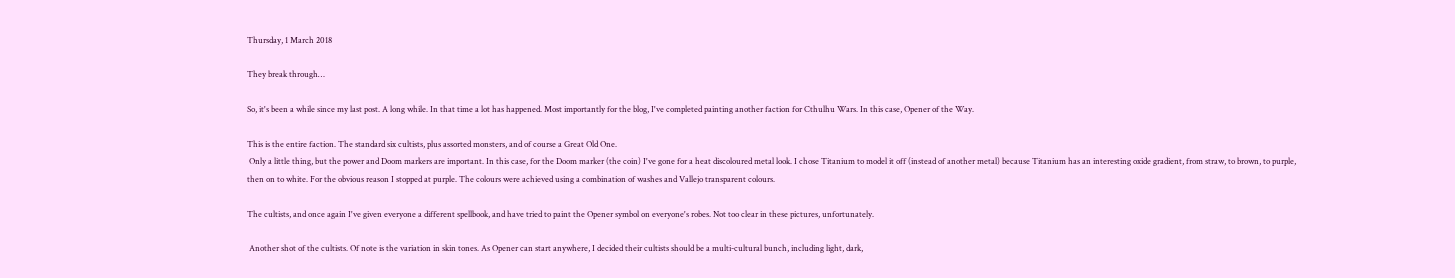Thursday, 1 March 2018

They break through…

So, it's been a while since my last post. A long while. In that time a lot has happened. Most importantly for the blog, I've completed painting another faction for Cthulhu Wars. In this case, Opener of the Way.

This is the entire faction. The standard six cultists, plus assorted monsters, and of course a Great Old One.
 Only a little thing, but the power and Doom markers are important. In this case, for the Doom marker (the coin) I've gone for a heat discoloured metal look. I chose Titanium to model it off (instead of another metal) because Titanium has an interesting oxide gradient, from straw, to brown, to purple, then on to white. For the obvious reason I stopped at purple. The colours were achieved using a combination of washes and Vallejo transparent colours.

The cultists, and once again I've given everyone a different spellbook, and have tried to paint the Opener symbol on everyone's robes. Not too clear in these pictures, unfortunately.

 Another shot of the cultists. Of note is the variation in skin tones. As Opener can start anywhere, I decided their cultists should be a multi-cultural bunch, including light, dark,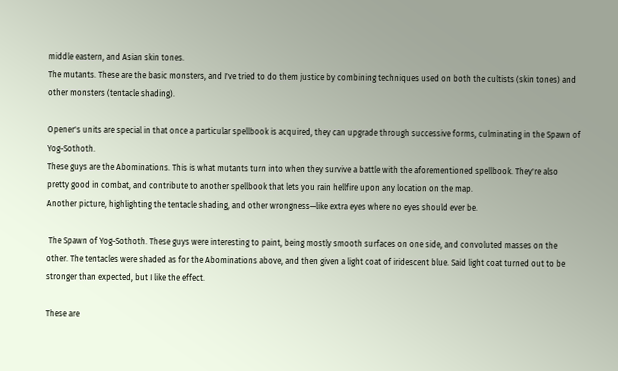middle eastern, and Asian skin tones.
The mutants. These are the basic monsters, and I've tried to do them justice by combining techniques used on both the cultists (skin tones) and other monsters (tentacle shading).

Opener's units are special in that once a particular spellbook is acquired, they can upgrade through successive forms, culminating in the Spawn of Yog-Sothoth.
These guys are the Abominations. This is what mutants turn into when they survive a battle with the aforementioned spellbook. They're also pretty good in combat, and contribute to another spellbook that lets you rain hellfire upon any location on the map.
Another picture, highlighting the tentacle shading, and other wrongness—like extra eyes where no eyes should ever be.

 The Spawn of Yog-Sothoth. These guys were interesting to paint, being mostly smooth surfaces on one side, and convoluted masses on the other. The tentacles were shaded as for the Abominations above, and then given a light coat of iridescent blue. Said light coat turned out to be stronger than expected, but I like the effect.

These are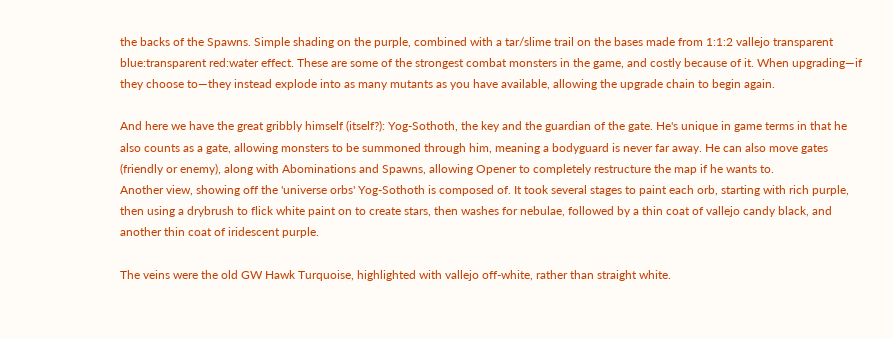the backs of the Spawns. Simple shading on the purple, combined with a tar/slime trail on the bases made from 1:1:2 vallejo transparent blue:transparent red:water effect. These are some of the strongest combat monsters in the game, and costly because of it. When upgrading—if they choose to—they instead explode into as many mutants as you have available, allowing the upgrade chain to begin again.

And here we have the great gribbly himself (itself?): Yog-Sothoth, the key and the guardian of the gate. He's unique in game terms in that he also counts as a gate, allowing monsters to be summoned through him, meaning a bodyguard is never far away. He can also move gates (friendly or enemy), along with Abominations and Spawns, allowing Opener to completely restructure the map if he wants to.
Another view, showing off the 'universe orbs' Yog-Sothoth is composed of. It took several stages to paint each orb, starting with rich purple, then using a drybrush to flick white paint on to create stars, then washes for nebulae, followed by a thin coat of vallejo candy black, and another thin coat of iridescent purple.

The veins were the old GW Hawk Turquoise, highlighted with vallejo off-white, rather than straight white.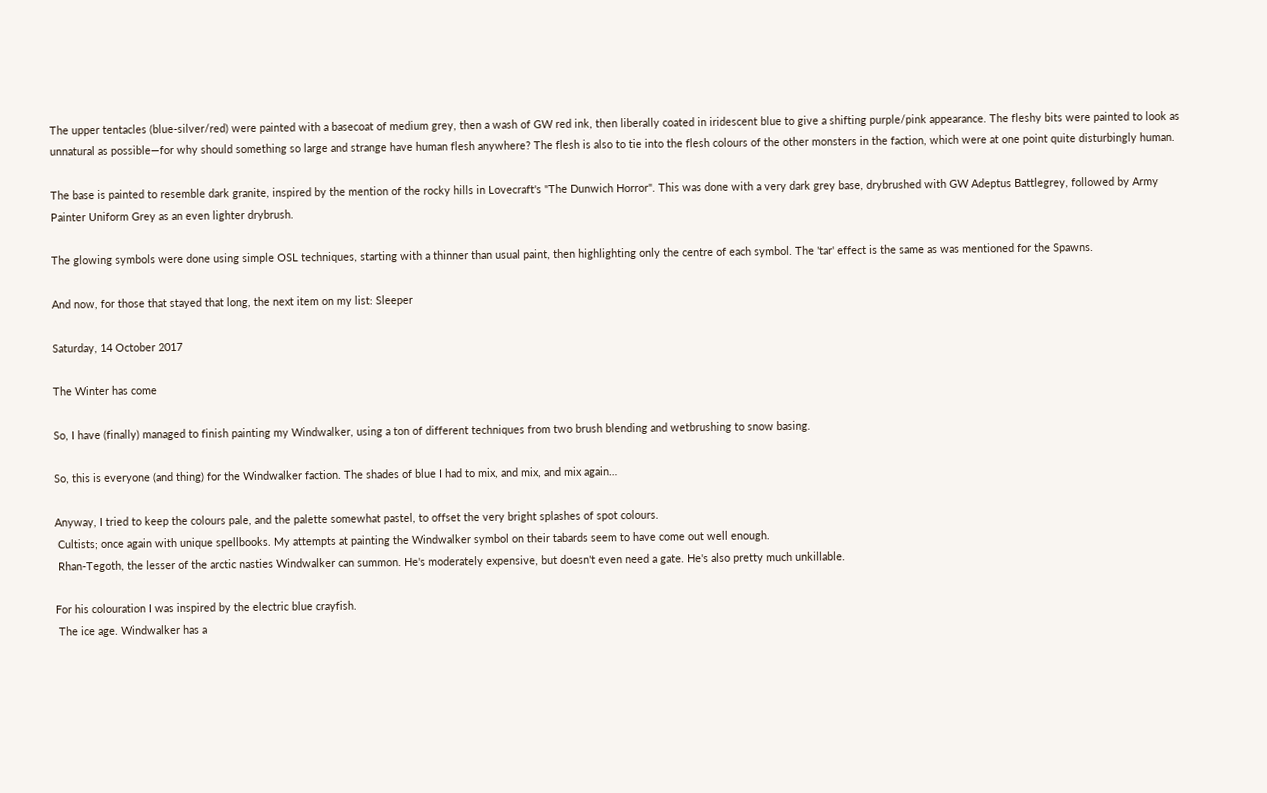The upper tentacles (blue-silver/red) were painted with a basecoat of medium grey, then a wash of GW red ink, then liberally coated in iridescent blue to give a shifting purple/pink appearance. The fleshy bits were painted to look as unnatural as possible—for why should something so large and strange have human flesh anywhere? The flesh is also to tie into the flesh colours of the other monsters in the faction, which were at one point quite disturbingly human.

The base is painted to resemble dark granite, inspired by the mention of the rocky hills in Lovecraft's "The Dunwich Horror". This was done with a very dark grey base, drybrushed with GW Adeptus Battlegrey, followed by Army Painter Uniform Grey as an even lighter drybrush.

The glowing symbols were done using simple OSL techniques, starting with a thinner than usual paint, then highlighting only the centre of each symbol. The 'tar' effect is the same as was mentioned for the Spawns.

And now, for those that stayed that long, the next item on my list: Sleeper

Saturday, 14 October 2017

The Winter has come

So, I have (finally) managed to finish painting my Windwalker, using a ton of different techniques from two brush blending and wetbrushing to snow basing.

So, this is everyone (and thing) for the Windwalker faction. The shades of blue I had to mix, and mix, and mix again…

Anyway, I tried to keep the colours pale, and the palette somewhat pastel, to offset the very bright splashes of spot colours.
 Cultists; once again with unique spellbooks. My attempts at painting the Windwalker symbol on their tabards seem to have come out well enough.
 Rhan-Tegoth, the lesser of the arctic nasties Windwalker can summon. He's moderately expensive, but doesn't even need a gate. He's also pretty much unkillable.

For his colouration I was inspired by the electric blue crayfish.
 The ice age. Windwalker has a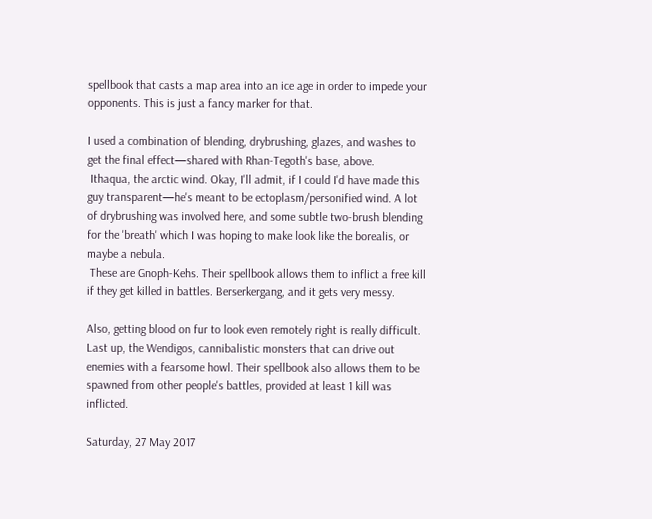spellbook that casts a map area into an ice age in order to impede your opponents. This is just a fancy marker for that.

I used a combination of blending, drybrushing, glazes, and washes to get the final effect—shared with Rhan-Tegoth's base, above.
 Ithaqua, the arctic wind. Okay, I'll admit, if I could I'd have made this guy transparent—he's meant to be ectoplasm/personified wind. A lot of drybrushing was involved here, and some subtle two-brush blending for the 'breath' which I was hoping to make look like the borealis, or maybe a nebula.
 These are Gnoph-Kehs. Their spellbook allows them to inflict a free kill if they get killed in battles. Berserkergang, and it gets very messy.

Also, getting blood on fur to look even remotely right is really difficult.
Last up, the Wendigos, cannibalistic monsters that can drive out enemies with a fearsome howl. Their spellbook also allows them to be spawned from other people's battles, provided at least 1 kill was inflicted.

Saturday, 27 May 2017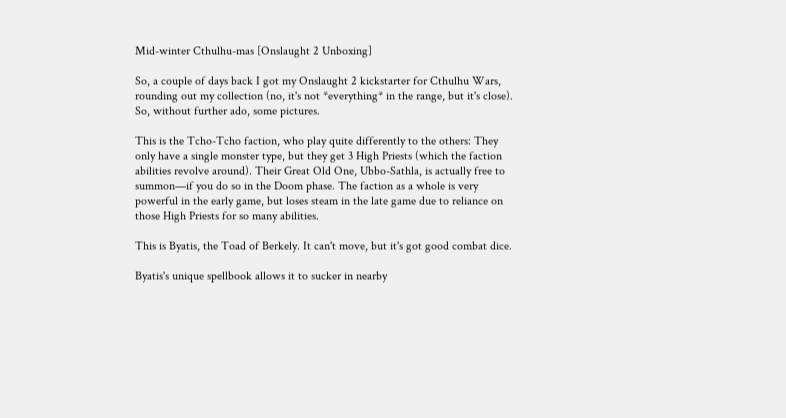Mid-winter Cthulhu-mas [Onslaught 2 Unboxing]

So, a couple of days back I got my Onslaught 2 kickstarter for Cthulhu Wars, rounding out my collection (no, it's not *everything* in the range, but it's close). So, without further ado, some pictures.

This is the Tcho-Tcho faction, who play quite differently to the others: They only have a single monster type, but they get 3 High Priests (which the faction abilities revolve around). Their Great Old One, Ubbo-Sathla, is actually free to summon—if you do so in the Doom phase. The faction as a whole is very powerful in the early game, but loses steam in the late game due to reliance on those High Priests for so many abilities.

This is Byatis, the Toad of Berkely. It can't move, but it's got good combat dice.

Byatis's unique spellbook allows it to sucker in nearby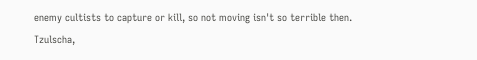enemy cultists to capture or kill, so not moving isn't so terrible then.
Tzulscha,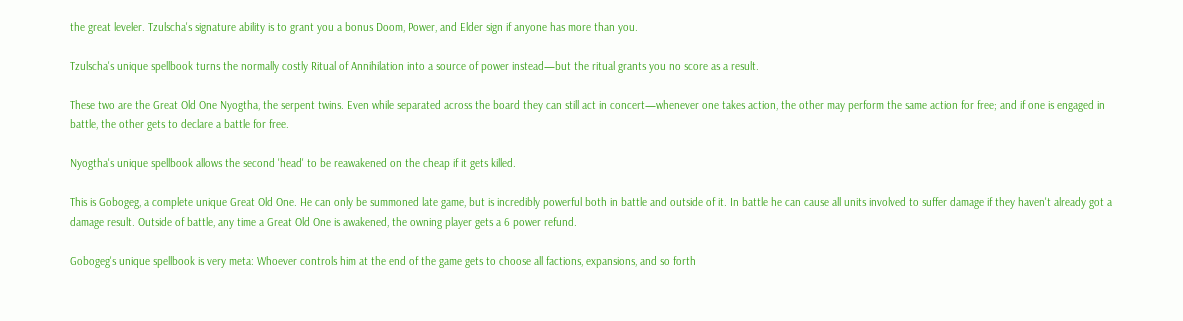the great leveler. Tzulscha's signature ability is to grant you a bonus Doom, Power, and Elder sign if anyone has more than you.

Tzulscha's unique spellbook turns the normally costly Ritual of Annihilation into a source of power instead—but the ritual grants you no score as a result.

These two are the Great Old One Nyogtha, the serpent twins. Even while separated across the board they can still act in concert—whenever one takes action, the other may perform the same action for free; and if one is engaged in battle, the other gets to declare a battle for free.

Nyogtha's unique spellbook allows the second 'head' to be reawakened on the cheap if it gets killed.

This is Gobogeg, a complete unique Great Old One. He can only be summoned late game, but is incredibly powerful both in battle and outside of it. In battle he can cause all units involved to suffer damage if they haven't already got a damage result. Outside of battle, any time a Great Old One is awakened, the owning player gets a 6 power refund.

Gobogeg's unique spellbook is very meta: Whoever controls him at the end of the game gets to choose all factions, expansions, and so forth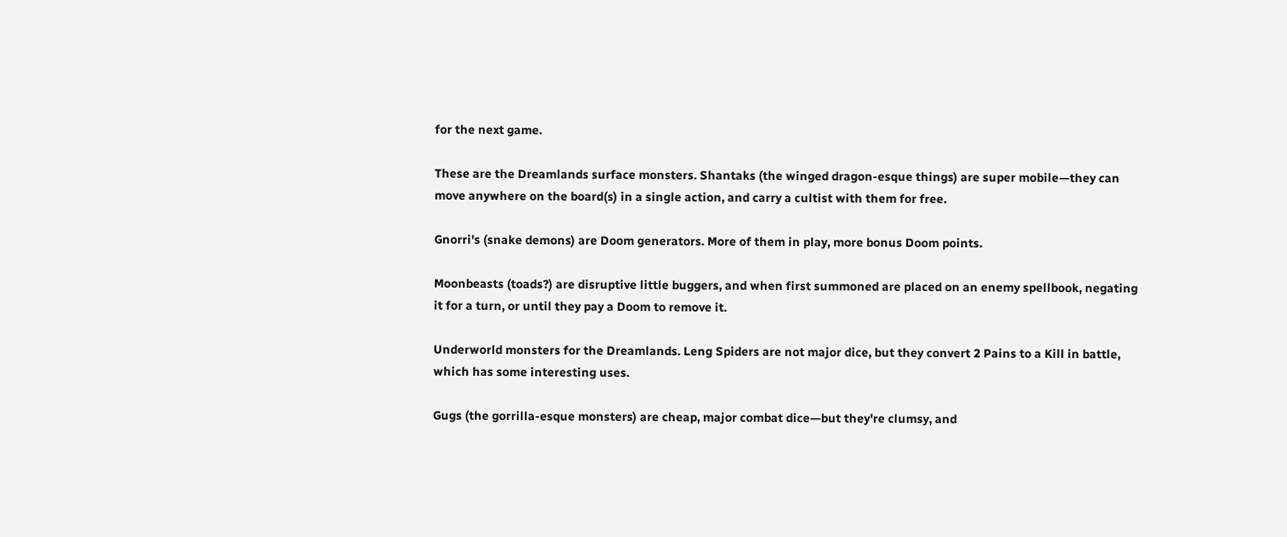for the next game.

These are the Dreamlands surface monsters. Shantaks (the winged dragon-esque things) are super mobile—they can move anywhere on the board(s) in a single action, and carry a cultist with them for free.

Gnorri's (snake demons) are Doom generators. More of them in play, more bonus Doom points.

Moonbeasts (toads?) are disruptive little buggers, and when first summoned are placed on an enemy spellbook, negating it for a turn, or until they pay a Doom to remove it.

Underworld monsters for the Dreamlands. Leng Spiders are not major dice, but they convert 2 Pains to a Kill in battle, which has some interesting uses.

Gugs (the gorrilla-esque monsters) are cheap, major combat dice—but they're clumsy, and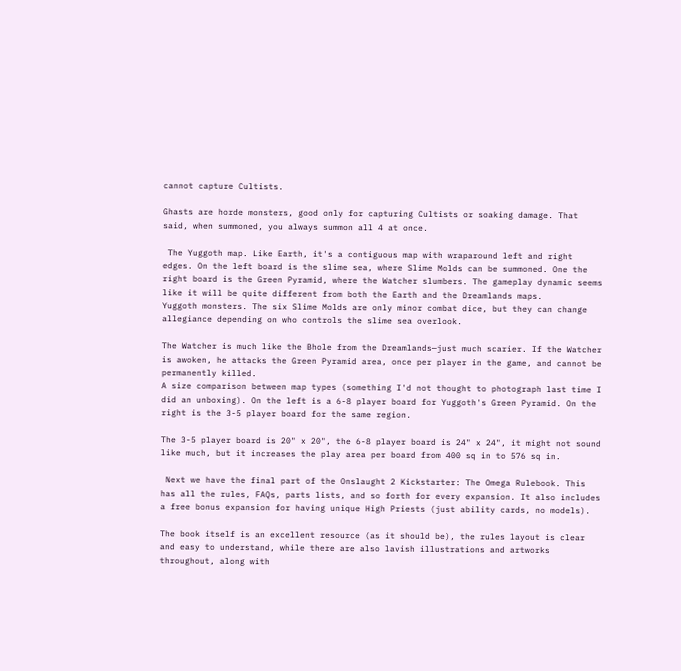cannot capture Cultists.

Ghasts are horde monsters, good only for capturing Cultists or soaking damage. That said, when summoned, you always summon all 4 at once.

 The Yuggoth map. Like Earth, it's a contiguous map with wraparound left and right edges. On the left board is the slime sea, where Slime Molds can be summoned. One the right board is the Green Pyramid, where the Watcher slumbers. The gameplay dynamic seems like it will be quite different from both the Earth and the Dreamlands maps.
Yuggoth monsters. The six Slime Molds are only minor combat dice, but they can change allegiance depending on who controls the slime sea overlook.

The Watcher is much like the Bhole from the Dreamlands—just much scarier. If the Watcher is awoken, he attacks the Green Pyramid area, once per player in the game, and cannot be permanently killed.
A size comparison between map types (something I'd not thought to photograph last time I did an unboxing). On the left is a 6-8 player board for Yuggoth's Green Pyramid. On the right is the 3-5 player board for the same region.

The 3-5 player board is 20" x 20", the 6-8 player board is 24" x 24", it might not sound like much, but it increases the play area per board from 400 sq in to 576 sq in.

 Next we have the final part of the Onslaught 2 Kickstarter: The Omega Rulebook. This has all the rules, FAQs, parts lists, and so forth for every expansion. It also includes a free bonus expansion for having unique High Priests (just ability cards, no models).

The book itself is an excellent resource (as it should be), the rules layout is clear and easy to understand, while there are also lavish illustrations and artworks throughout, along with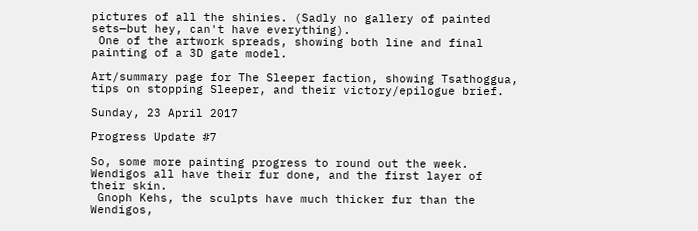pictures of all the shinies. (Sadly no gallery of painted sets—but hey, can't have everything).
 One of the artwork spreads, showing both line and final painting of a 3D gate model.

Art/summary page for The Sleeper faction, showing Tsathoggua, tips on stopping Sleeper, and their victory/epilogue brief.

Sunday, 23 April 2017

Progress Update #7

So, some more painting progress to round out the week. Wendigos all have their fur done, and the first layer of their skin.
 Gnoph Kehs, the sculpts have much thicker fur than the Wendigos,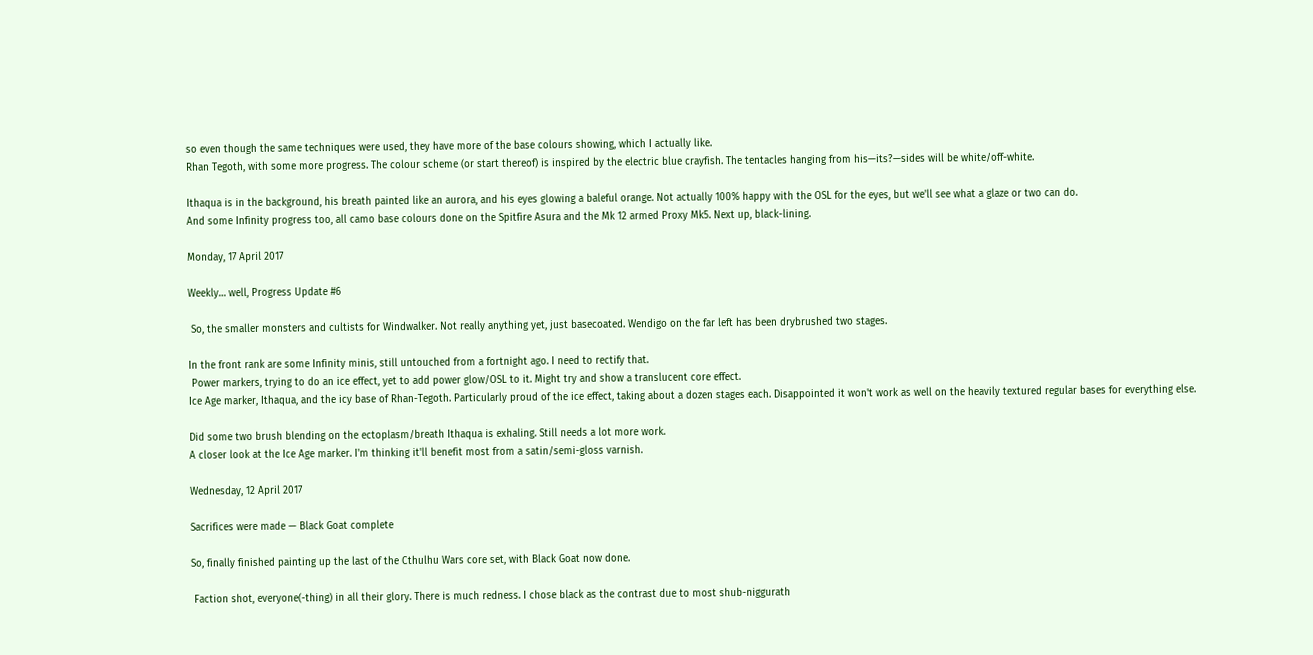so even though the same techniques were used, they have more of the base colours showing, which I actually like.
Rhan Tegoth, with some more progress. The colour scheme (or start thereof) is inspired by the electric blue crayfish. The tentacles hanging from his—its?—sides will be white/off-white.

Ithaqua is in the background, his breath painted like an aurora, and his eyes glowing a baleful orange. Not actually 100% happy with the OSL for the eyes, but we'll see what a glaze or two can do.
And some Infinity progress too, all camo base colours done on the Spitfire Asura and the Mk 12 armed Proxy Mk5. Next up, black-lining.

Monday, 17 April 2017

Weekly… well, Progress Update #6

 So, the smaller monsters and cultists for Windwalker. Not really anything yet, just basecoated. Wendigo on the far left has been drybrushed two stages.

In the front rank are some Infinity minis, still untouched from a fortnight ago. I need to rectify that.
 Power markers, trying to do an ice effect, yet to add power glow/OSL to it. Might try and show a translucent core effect.
Ice Age marker, Ithaqua, and the icy base of Rhan-Tegoth. Particularly proud of the ice effect, taking about a dozen stages each. Disappointed it won't work as well on the heavily textured regular bases for everything else.

Did some two brush blending on the ectoplasm/breath Ithaqua is exhaling. Still needs a lot more work.
A closer look at the Ice Age marker. I'm thinking it'll benefit most from a satin/semi-gloss varnish.

Wednesday, 12 April 2017

Sacrifices were made — Black Goat complete

So, finally finished painting up the last of the Cthulhu Wars core set, with Black Goat now done.

 Faction shot, everyone(-thing) in all their glory. There is much redness. I chose black as the contrast due to most shub-niggurath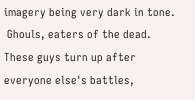imagery being very dark in tone.
 Ghouls, eaters of the dead. These guys turn up after everyone else's battles,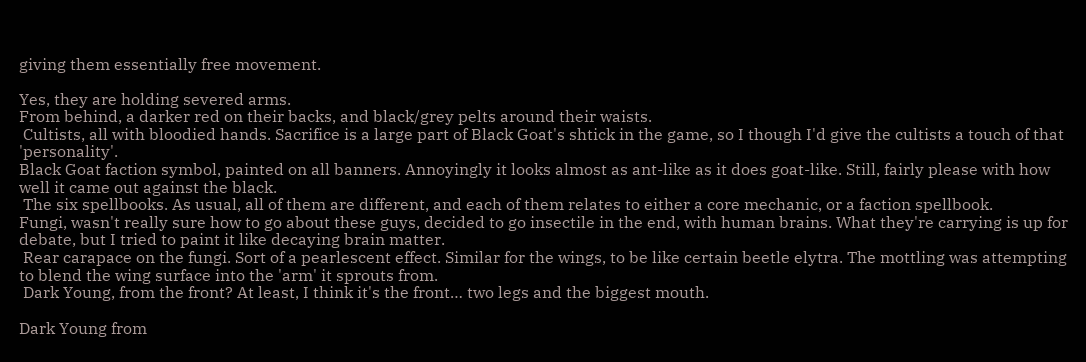giving them essentially free movement.

Yes, they are holding severed arms.
From behind, a darker red on their backs, and black/grey pelts around their waists.
 Cultists, all with bloodied hands. Sacrifice is a large part of Black Goat's shtick in the game, so I though I'd give the cultists a touch of that 'personality'.
Black Goat faction symbol, painted on all banners. Annoyingly it looks almost as ant-like as it does goat-like. Still, fairly please with how well it came out against the black.
 The six spellbooks. As usual, all of them are different, and each of them relates to either a core mechanic, or a faction spellbook.
Fungi, wasn't really sure how to go about these guys, decided to go insectile in the end, with human brains. What they're carrying is up for debate, but I tried to paint it like decaying brain matter.
 Rear carapace on the fungi. Sort of a pearlescent effect. Similar for the wings, to be like certain beetle elytra. The mottling was attempting to blend the wing surface into the 'arm' it sprouts from.
 Dark Young, from the front? At least, I think it's the front… two legs and the biggest mouth.

Dark Young from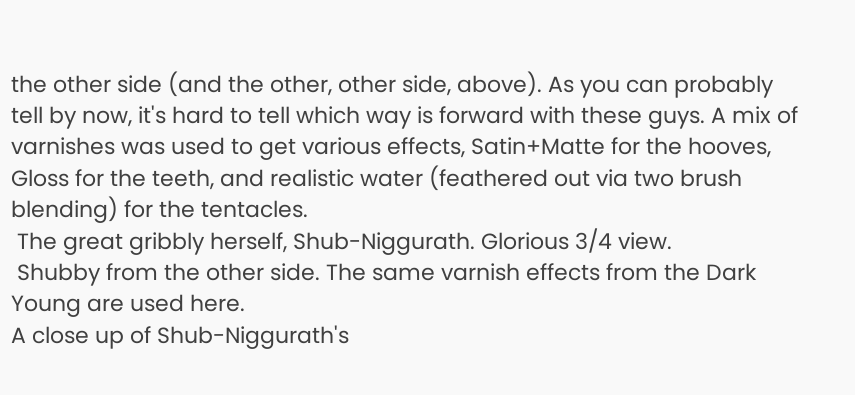the other side (and the other, other side, above). As you can probably tell by now, it's hard to tell which way is forward with these guys. A mix of varnishes was used to get various effects, Satin+Matte for the hooves, Gloss for the teeth, and realistic water (feathered out via two brush blending) for the tentacles.
 The great gribbly herself, Shub-Niggurath. Glorious 3/4 view.
 Shubby from the other side. The same varnish effects from the Dark Young are used here.
A close up of Shub-Niggurath's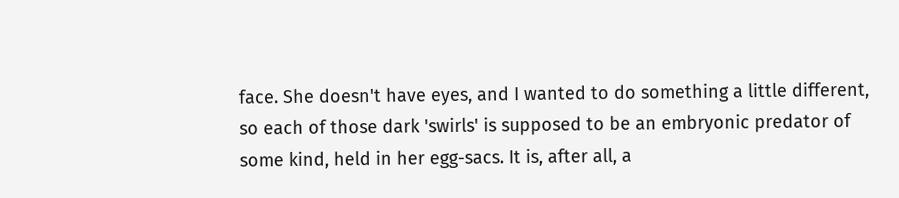face. She doesn't have eyes, and I wanted to do something a little different, so each of those dark 'swirls' is supposed to be an embryonic predator of some kind, held in her egg-sacs. It is, after all, a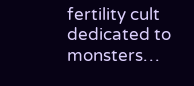fertility cult dedicated to monsters…